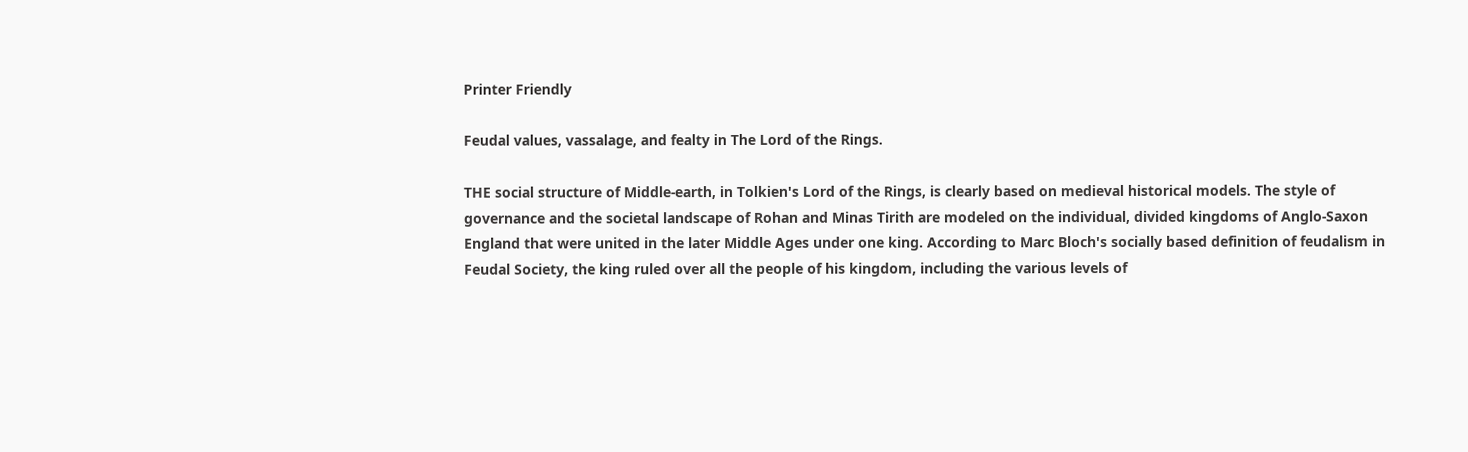Printer Friendly

Feudal values, vassalage, and fealty in The Lord of the Rings.

THE social structure of Middle-earth, in Tolkien's Lord of the Rings, is clearly based on medieval historical models. The style of governance and the societal landscape of Rohan and Minas Tirith are modeled on the individual, divided kingdoms of Anglo-Saxon England that were united in the later Middle Ages under one king. According to Marc Bloch's socially based definition of feudalism in Feudal Society, the king ruled over all the people of his kingdom, including the various levels of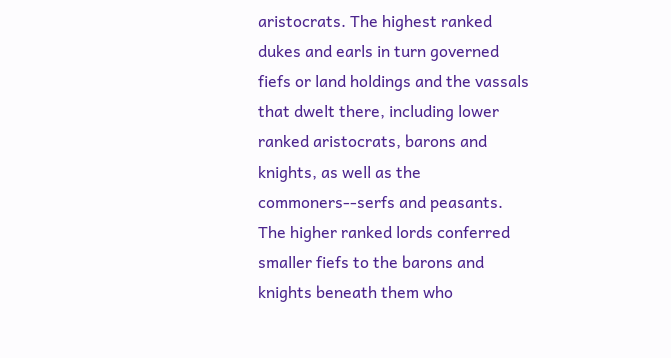aristocrats. The highest ranked dukes and earls in turn governed fiefs or land holdings and the vassals that dwelt there, including lower ranked aristocrats, barons and knights, as well as the commoners--serfs and peasants. The higher ranked lords conferred smaller fiefs to the barons and knights beneath them who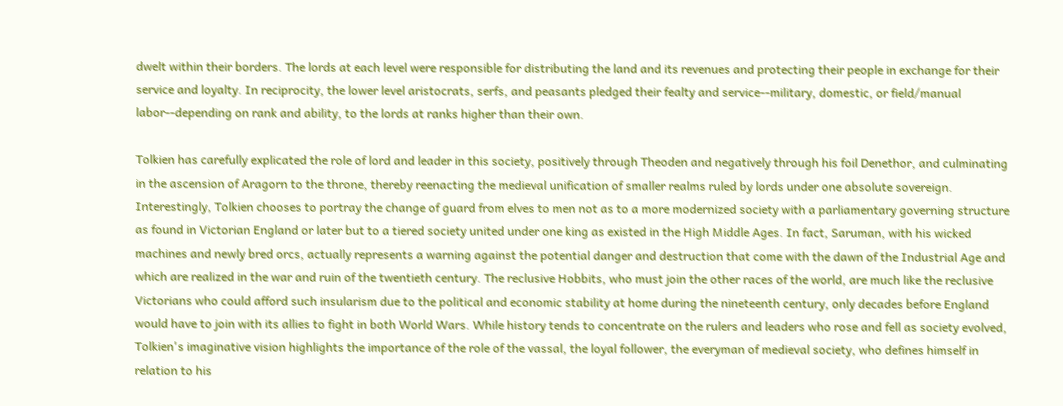dwelt within their borders. The lords at each level were responsible for distributing the land and its revenues and protecting their people in exchange for their service and loyalty. In reciprocity, the lower level aristocrats, serfs, and peasants pledged their fealty and service--military, domestic, or field/manual labor--depending on rank and ability, to the lords at ranks higher than their own.

Tolkien has carefully explicated the role of lord and leader in this society, positively through Theoden and negatively through his foil Denethor, and culminating in the ascension of Aragorn to the throne, thereby reenacting the medieval unification of smaller realms ruled by lords under one absolute sovereign. Interestingly, Tolkien chooses to portray the change of guard from elves to men not as to a more modernized society with a parliamentary governing structure as found in Victorian England or later but to a tiered society united under one king as existed in the High Middle Ages. In fact, Saruman, with his wicked machines and newly bred orcs, actually represents a warning against the potential danger and destruction that come with the dawn of the Industrial Age and which are realized in the war and ruin of the twentieth century. The reclusive Hobbits, who must join the other races of the world, are much like the reclusive Victorians who could afford such insularism due to the political and economic stability at home during the nineteenth century, only decades before England would have to join with its allies to fight in both World Wars. While history tends to concentrate on the rulers and leaders who rose and fell as society evolved, Tolkien's imaginative vision highlights the importance of the role of the vassal, the loyal follower, the everyman of medieval society, who defines himself in relation to his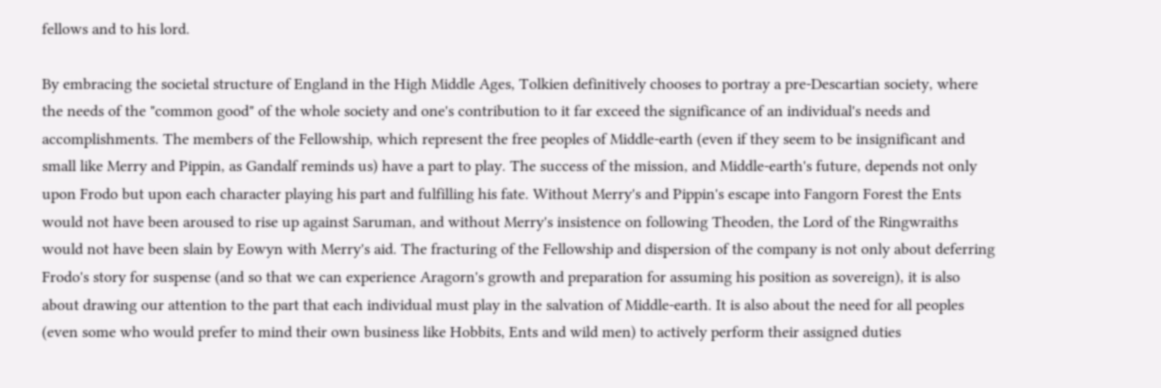fellows and to his lord.

By embracing the societal structure of England in the High Middle Ages, Tolkien definitively chooses to portray a pre-Descartian society, where the needs of the "common good" of the whole society and one's contribution to it far exceed the significance of an individual's needs and accomplishments. The members of the Fellowship, which represent the free peoples of Middle-earth (even if they seem to be insignificant and small like Merry and Pippin, as Gandalf reminds us) have a part to play. The success of the mission, and Middle-earth's future, depends not only upon Frodo but upon each character playing his part and fulfilling his fate. Without Merry's and Pippin's escape into Fangorn Forest the Ents would not have been aroused to rise up against Saruman, and without Merry's insistence on following Theoden, the Lord of the Ringwraiths would not have been slain by Eowyn with Merry's aid. The fracturing of the Fellowship and dispersion of the company is not only about deferring Frodo's story for suspense (and so that we can experience Aragorn's growth and preparation for assuming his position as sovereign), it is also about drawing our attention to the part that each individual must play in the salvation of Middle-earth. It is also about the need for all peoples (even some who would prefer to mind their own business like Hobbits, Ents and wild men) to actively perform their assigned duties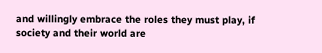and willingly embrace the roles they must play, if society and their world are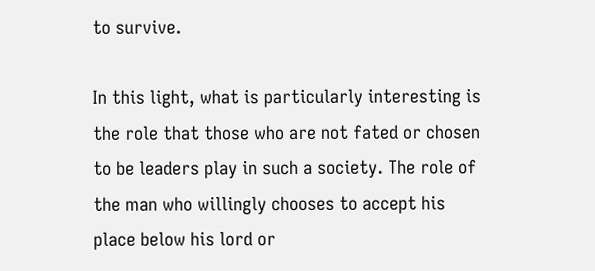to survive.

In this light, what is particularly interesting is the role that those who are not fated or chosen to be leaders play in such a society. The role of the man who willingly chooses to accept his place below his lord or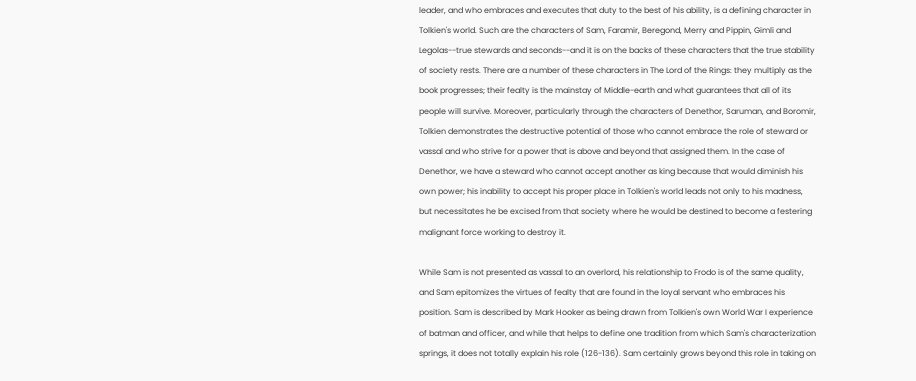leader, and who embraces and executes that duty to the best of his ability, is a defining character in Tolkien's world. Such are the characters of Sam, Faramir, Beregond, Merry and Pippin, Gimli and Legolas--true stewards and seconds--and it is on the backs of these characters that the true stability of society rests. There are a number of these characters in The Lord of the Rings: they multiply as the book progresses; their fealty is the mainstay of Middle-earth and what guarantees that all of its people will survive. Moreover, particularly through the characters of Denethor, Saruman, and Boromir, Tolkien demonstrates the destructive potential of those who cannot embrace the role of steward or vassal and who strive for a power that is above and beyond that assigned them. In the case of Denethor, we have a steward who cannot accept another as king because that would diminish his own power; his inability to accept his proper place in Tolkien's world leads not only to his madness, but necessitates he be excised from that society where he would be destined to become a festering malignant force working to destroy it.

While Sam is not presented as vassal to an overlord, his relationship to Frodo is of the same quality, and Sam epitomizes the virtues of fealty that are found in the loyal servant who embraces his position. Sam is described by Mark Hooker as being drawn from Tolkien's own World War I experience of batman and officer, and while that helps to define one tradition from which Sam's characterization springs, it does not totally explain his role (126-136). Sam certainly grows beyond this role in taking on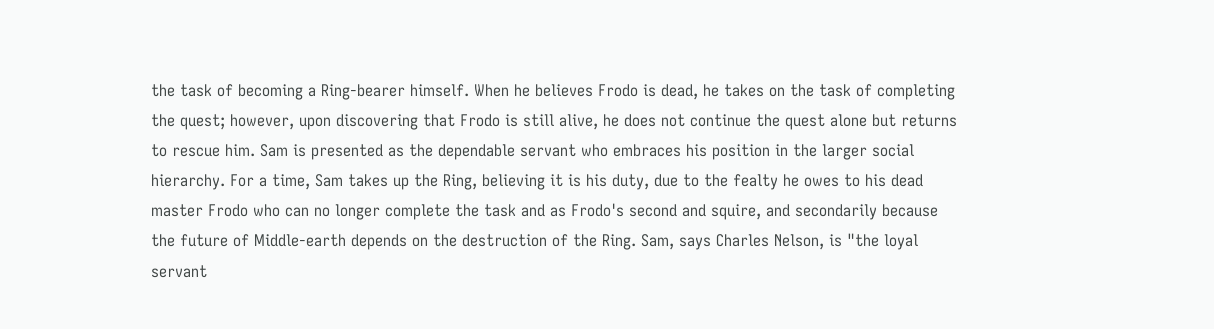the task of becoming a Ring-bearer himself. When he believes Frodo is dead, he takes on the task of completing the quest; however, upon discovering that Frodo is still alive, he does not continue the quest alone but returns to rescue him. Sam is presented as the dependable servant who embraces his position in the larger social hierarchy. For a time, Sam takes up the Ring, believing it is his duty, due to the fealty he owes to his dead master Frodo who can no longer complete the task and as Frodo's second and squire, and secondarily because the future of Middle-earth depends on the destruction of the Ring. Sam, says Charles Nelson, is "the loyal servant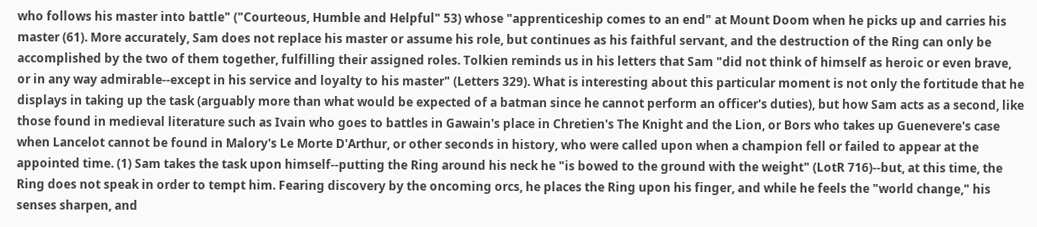who follows his master into battle" ("Courteous, Humble and Helpful" 53) whose "apprenticeship comes to an end" at Mount Doom when he picks up and carries his master (61). More accurately, Sam does not replace his master or assume his role, but continues as his faithful servant, and the destruction of the Ring can only be accomplished by the two of them together, fulfilling their assigned roles. Tolkien reminds us in his letters that Sam "did not think of himself as heroic or even brave, or in any way admirable--except in his service and loyalty to his master" (Letters 329). What is interesting about this particular moment is not only the fortitude that he displays in taking up the task (arguably more than what would be expected of a batman since he cannot perform an officer's duties), but how Sam acts as a second, like those found in medieval literature such as Ivain who goes to battles in Gawain's place in Chretien's The Knight and the Lion, or Bors who takes up Guenevere's case when Lancelot cannot be found in Malory's Le Morte D'Arthur, or other seconds in history, who were called upon when a champion fell or failed to appear at the appointed time. (1) Sam takes the task upon himself--putting the Ring around his neck he "is bowed to the ground with the weight" (LotR 716)--but, at this time, the Ring does not speak in order to tempt him. Fearing discovery by the oncoming orcs, he places the Ring upon his finger, and while he feels the "world change," his senses sharpen, and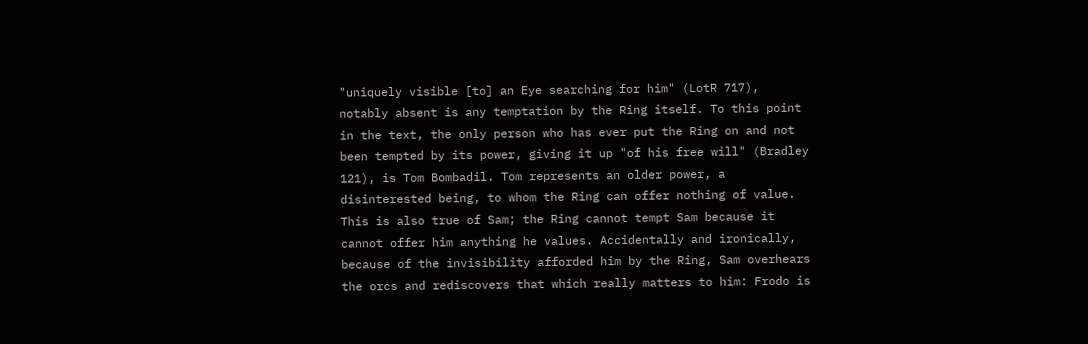"uniquely visible [to] an Eye searching for him" (LotR 717), notably absent is any temptation by the Ring itself. To this point in the text, the only person who has ever put the Ring on and not been tempted by its power, giving it up "of his free will" (Bradley 121), is Tom Bombadil. Tom represents an older power, a disinterested being, to whom the Ring can offer nothing of value. This is also true of Sam; the Ring cannot tempt Sam because it cannot offer him anything he values. Accidentally and ironically, because of the invisibility afforded him by the Ring, Sam overhears the orcs and rediscovers that which really matters to him: Frodo is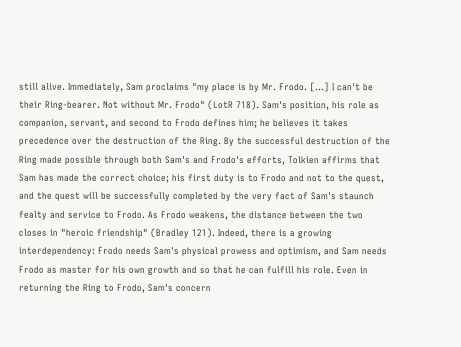still alive. Immediately, Sam proclaims "my place is by Mr. Frodo. [...] I can't be their Ring-bearer. Not without Mr. Frodo" (LotR 718). Sam's position, his role as companion, servant, and second to Frodo defines him; he believes it takes precedence over the destruction of the Ring. By the successful destruction of the Ring made possible through both Sam's and Frodo's efforts, Tolkien affirms that Sam has made the correct choice; his first duty is to Frodo and not to the quest, and the quest will be successfully completed by the very fact of Sam's staunch fealty and service to Frodo. As Frodo weakens, the distance between the two closes in "heroic friendship" (Bradley 121). Indeed, there is a growing interdependency: Frodo needs Sam's physical prowess and optimism, and Sam needs Frodo as master for his own growth and so that he can fulfill his role. Even in returning the Ring to Frodo, Sam's concern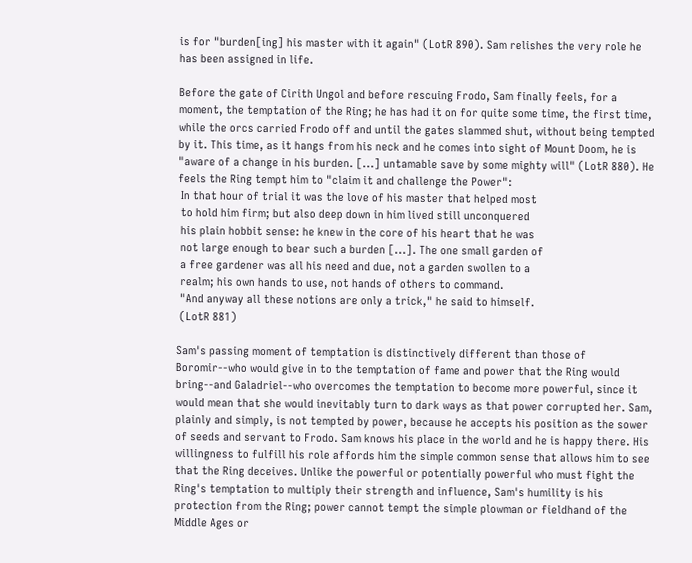is for "burden[ing] his master with it again" (LotR 890). Sam relishes the very role he has been assigned in life.

Before the gate of Cirith Ungol and before rescuing Frodo, Sam finally feels, for a moment, the temptation of the Ring; he has had it on for quite some time, the first time, while the orcs carried Frodo off and until the gates slammed shut, without being tempted by it. This time, as it hangs from his neck and he comes into sight of Mount Doom, he is "aware of a change in his burden. [...] untamable save by some mighty will" (LotR 880). He feels the Ring tempt him to "claim it and challenge the Power":
 In that hour of trial it was the love of his master that helped most
 to hold him firm; but also deep down in him lived still unconquered
 his plain hobbit sense: he knew in the core of his heart that he was
 not large enough to bear such a burden [...]. The one small garden of
 a free gardener was all his need and due, not a garden swollen to a
 realm; his own hands to use, not hands of others to command.
 "And anyway all these notions are only a trick," he said to himself.
 (LotR 881)

Sam's passing moment of temptation is distinctively different than those of Boromir--who would give in to the temptation of fame and power that the Ring would bring--and Galadriel--who overcomes the temptation to become more powerful, since it would mean that she would inevitably turn to dark ways as that power corrupted her. Sam, plainly and simply, is not tempted by power, because he accepts his position as the sower of seeds and servant to Frodo. Sam knows his place in the world and he is happy there. His willingness to fulfill his role affords him the simple common sense that allows him to see that the Ring deceives. Unlike the powerful or potentially powerful who must fight the Ring's temptation to multiply their strength and influence, Sam's humility is his protection from the Ring; power cannot tempt the simple plowman or fieldhand of the Middle Ages or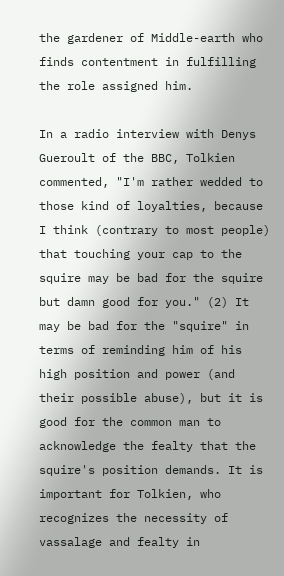the gardener of Middle-earth who finds contentment in fulfilling the role assigned him.

In a radio interview with Denys Gueroult of the BBC, Tolkien commented, "I'm rather wedded to those kind of loyalties, because I think (contrary to most people) that touching your cap to the squire may be bad for the squire but damn good for you." (2) It may be bad for the "squire" in terms of reminding him of his high position and power (and their possible abuse), but it is good for the common man to acknowledge the fealty that the squire's position demands. It is important for Tolkien, who recognizes the necessity of vassalage and fealty in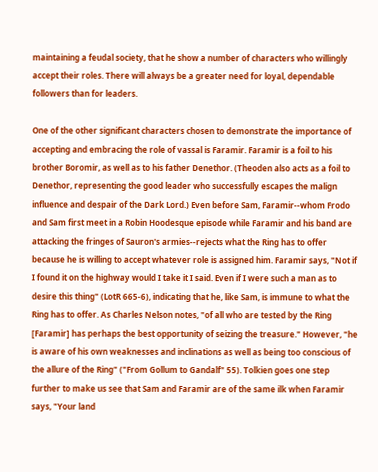maintaining a feudal society, that he show a number of characters who willingly accept their roles. There will always be a greater need for loyal, dependable followers than for leaders.

One of the other significant characters chosen to demonstrate the importance of accepting and embracing the role of vassal is Faramir. Faramir is a foil to his brother Boromir, as well as to his father Denethor. (Theoden also acts as a foil to Denethor, representing the good leader who successfully escapes the malign influence and despair of the Dark Lord.) Even before Sam, Faramir--whom Frodo and Sam first meet in a Robin Hoodesque episode while Faramir and his band are attacking the fringes of Sauron's armies--rejects what the Ring has to offer because he is willing to accept whatever role is assigned him. Faramir says, "Not if I found it on the highway would I take it I said. Even if I were such a man as to desire this thing" (LotR 665-6), indicating that he, like Sam, is immune to what the Ring has to offer. As Charles Nelson notes, "of all who are tested by the Ring [Faramir] has perhaps the best opportunity of seizing the treasure." However, "he is aware of his own weaknesses and inclinations as well as being too conscious of the allure of the Ring" ("From Gollum to Gandalf" 55). Tolkien goes one step further to make us see that Sam and Faramir are of the same ilk when Faramir says, "Your land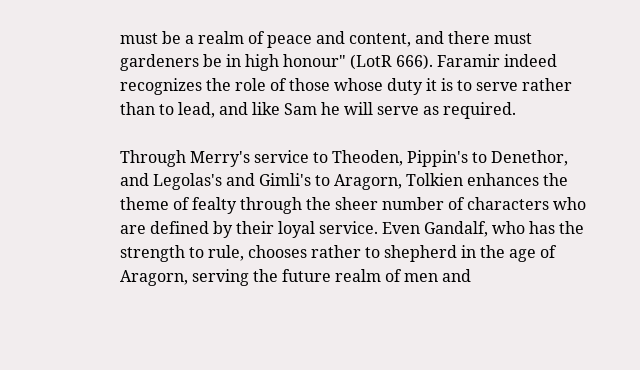must be a realm of peace and content, and there must gardeners be in high honour" (LotR 666). Faramir indeed recognizes the role of those whose duty it is to serve rather than to lead, and like Sam he will serve as required.

Through Merry's service to Theoden, Pippin's to Denethor, and Legolas's and Gimli's to Aragorn, Tolkien enhances the theme of fealty through the sheer number of characters who are defined by their loyal service. Even Gandalf, who has the strength to rule, chooses rather to shepherd in the age of Aragorn, serving the future realm of men and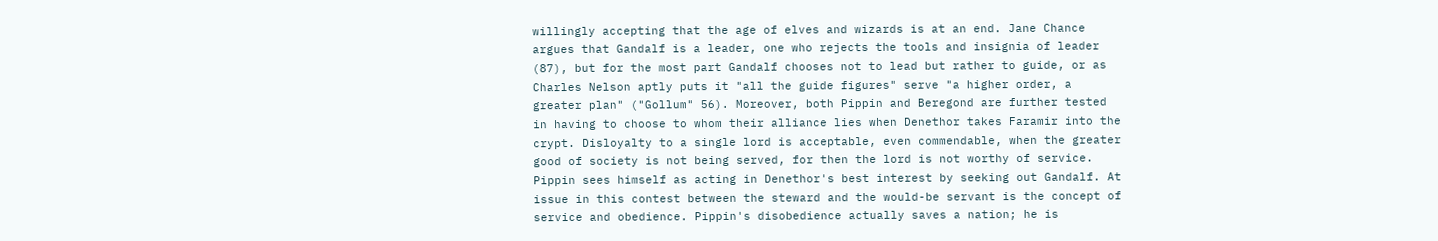willingly accepting that the age of elves and wizards is at an end. Jane Chance argues that Gandalf is a leader, one who rejects the tools and insignia of leader (87), but for the most part Gandalf chooses not to lead but rather to guide, or as Charles Nelson aptly puts it "all the guide figures" serve "a higher order, a greater plan" ("Gollum" 56). Moreover, both Pippin and Beregond are further tested in having to choose to whom their alliance lies when Denethor takes Faramir into the crypt. Disloyalty to a single lord is acceptable, even commendable, when the greater good of society is not being served, for then the lord is not worthy of service. Pippin sees himself as acting in Denethor's best interest by seeking out Gandalf. At issue in this contest between the steward and the would-be servant is the concept of service and obedience. Pippin's disobedience actually saves a nation; he is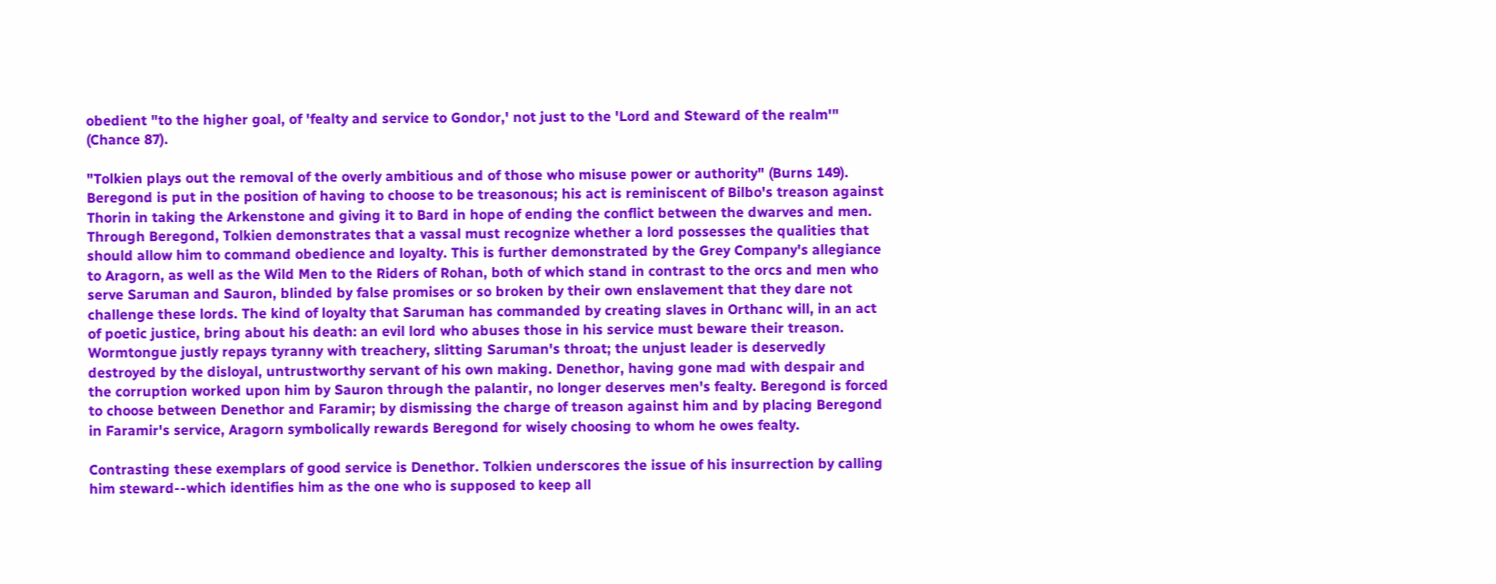obedient "to the higher goal, of 'fealty and service to Gondor,' not just to the 'Lord and Steward of the realm'" (Chance 87).

"Tolkien plays out the removal of the overly ambitious and of those who misuse power or authority" (Burns 149). Beregond is put in the position of having to choose to be treasonous; his act is reminiscent of Bilbo's treason against Thorin in taking the Arkenstone and giving it to Bard in hope of ending the conflict between the dwarves and men. Through Beregond, Tolkien demonstrates that a vassal must recognize whether a lord possesses the qualities that should allow him to command obedience and loyalty. This is further demonstrated by the Grey Company's allegiance to Aragorn, as well as the Wild Men to the Riders of Rohan, both of which stand in contrast to the orcs and men who serve Saruman and Sauron, blinded by false promises or so broken by their own enslavement that they dare not challenge these lords. The kind of loyalty that Saruman has commanded by creating slaves in Orthanc will, in an act of poetic justice, bring about his death: an evil lord who abuses those in his service must beware their treason. Wormtongue justly repays tyranny with treachery, slitting Saruman's throat; the unjust leader is deservedly destroyed by the disloyal, untrustworthy servant of his own making. Denethor, having gone mad with despair and the corruption worked upon him by Sauron through the palantir, no longer deserves men's fealty. Beregond is forced to choose between Denethor and Faramir; by dismissing the charge of treason against him and by placing Beregond in Faramir's service, Aragorn symbolically rewards Beregond for wisely choosing to whom he owes fealty.

Contrasting these exemplars of good service is Denethor. Tolkien underscores the issue of his insurrection by calling him steward--which identifies him as the one who is supposed to keep all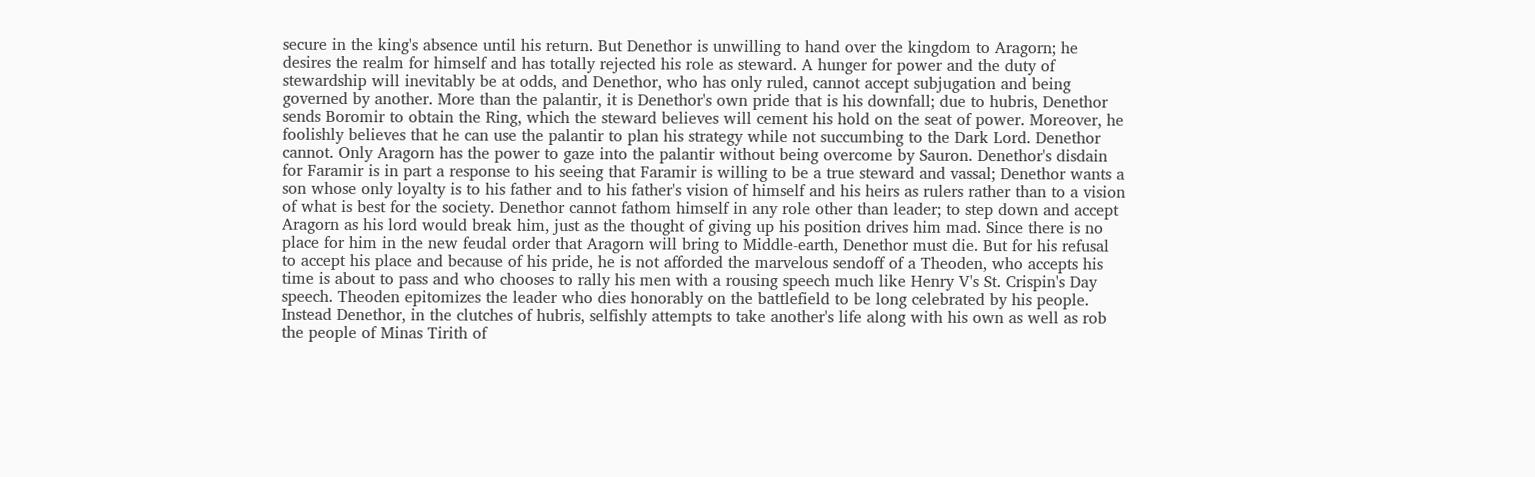secure in the king's absence until his return. But Denethor is unwilling to hand over the kingdom to Aragorn; he desires the realm for himself and has totally rejected his role as steward. A hunger for power and the duty of stewardship will inevitably be at odds, and Denethor, who has only ruled, cannot accept subjugation and being governed by another. More than the palantir, it is Denethor's own pride that is his downfall; due to hubris, Denethor sends Boromir to obtain the Ring, which the steward believes will cement his hold on the seat of power. Moreover, he foolishly believes that he can use the palantir to plan his strategy while not succumbing to the Dark Lord. Denethor cannot. Only Aragorn has the power to gaze into the palantir without being overcome by Sauron. Denethor's disdain for Faramir is in part a response to his seeing that Faramir is willing to be a true steward and vassal; Denethor wants a son whose only loyalty is to his father and to his father's vision of himself and his heirs as rulers rather than to a vision of what is best for the society. Denethor cannot fathom himself in any role other than leader; to step down and accept Aragorn as his lord would break him, just as the thought of giving up his position drives him mad. Since there is no place for him in the new feudal order that Aragorn will bring to Middle-earth, Denethor must die. But for his refusal to accept his place and because of his pride, he is not afforded the marvelous sendoff of a Theoden, who accepts his time is about to pass and who chooses to rally his men with a rousing speech much like Henry V's St. Crispin's Day speech. Theoden epitomizes the leader who dies honorably on the battlefield to be long celebrated by his people. Instead Denethor, in the clutches of hubris, selfishly attempts to take another's life along with his own as well as rob the people of Minas Tirith of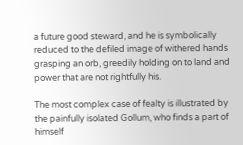a future good steward, and he is symbolically reduced to the defiled image of withered hands grasping an orb, greedily holding on to land and power that are not rightfully his.

The most complex case of fealty is illustrated by the painfully isolated Gollum, who finds a part of himself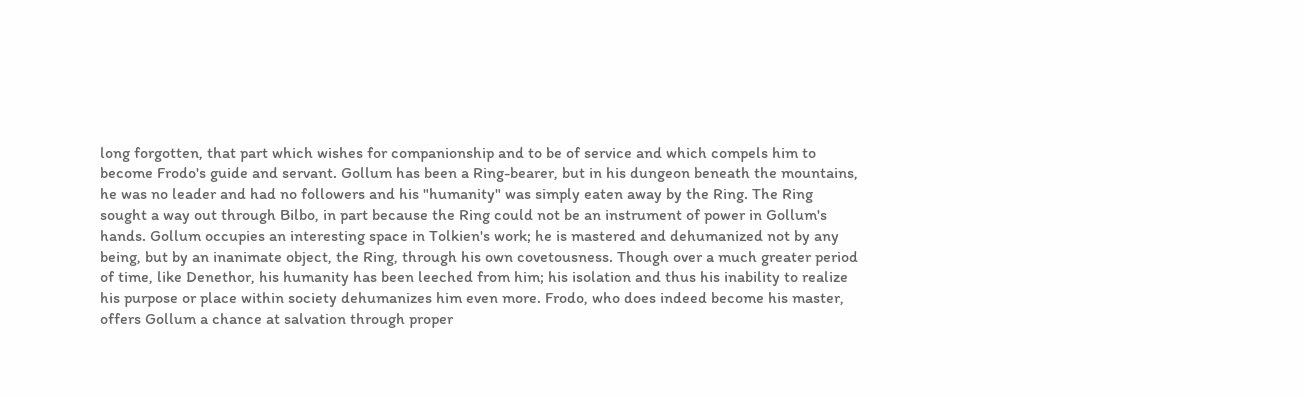long forgotten, that part which wishes for companionship and to be of service and which compels him to become Frodo's guide and servant. Gollum has been a Ring-bearer, but in his dungeon beneath the mountains, he was no leader and had no followers and his "humanity" was simply eaten away by the Ring. The Ring sought a way out through Bilbo, in part because the Ring could not be an instrument of power in Gollum's hands. Gollum occupies an interesting space in Tolkien's work; he is mastered and dehumanized not by any being, but by an inanimate object, the Ring, through his own covetousness. Though over a much greater period of time, like Denethor, his humanity has been leeched from him; his isolation and thus his inability to realize his purpose or place within society dehumanizes him even more. Frodo, who does indeed become his master, offers Gollum a chance at salvation through proper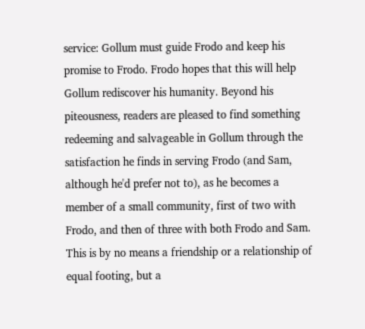service: Gollum must guide Frodo and keep his promise to Frodo. Frodo hopes that this will help Gollum rediscover his humanity. Beyond his piteousness, readers are pleased to find something redeeming and salvageable in Gollum through the satisfaction he finds in serving Frodo (and Sam, although he'd prefer not to), as he becomes a member of a small community, first of two with Frodo, and then of three with both Frodo and Sam. This is by no means a friendship or a relationship of equal footing, but a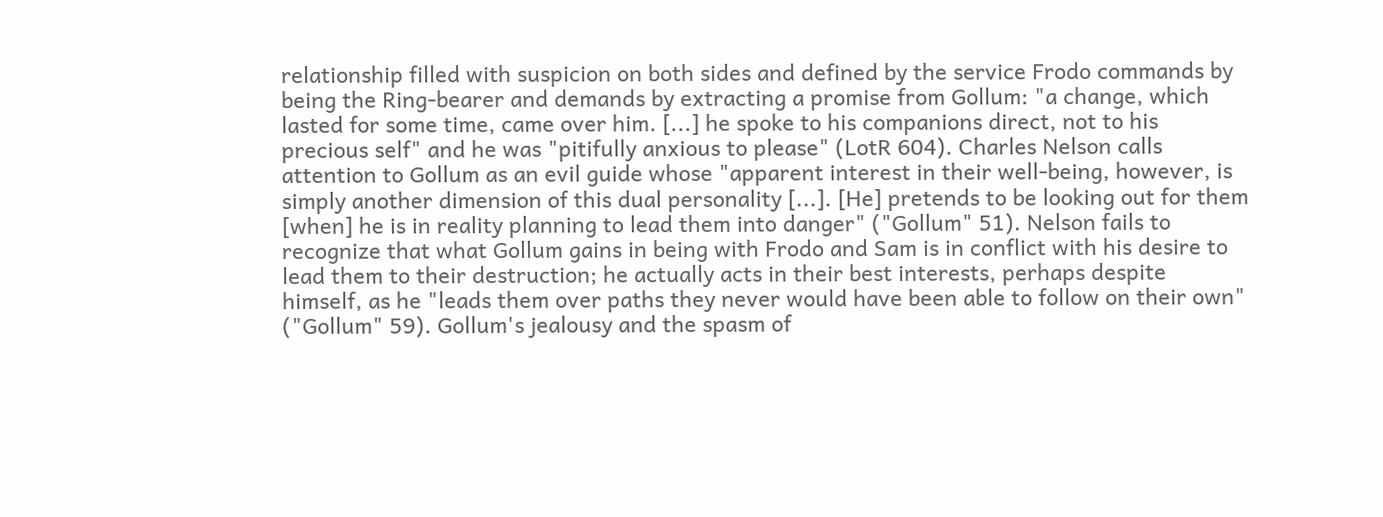relationship filled with suspicion on both sides and defined by the service Frodo commands by being the Ring-bearer and demands by extracting a promise from Gollum: "a change, which lasted for some time, came over him. [...] he spoke to his companions direct, not to his precious self" and he was "pitifully anxious to please" (LotR 604). Charles Nelson calls attention to Gollum as an evil guide whose "apparent interest in their well-being, however, is simply another dimension of this dual personality [...]. [He] pretends to be looking out for them [when] he is in reality planning to lead them into danger" ("Gollum" 51). Nelson fails to recognize that what Gollum gains in being with Frodo and Sam is in conflict with his desire to lead them to their destruction; he actually acts in their best interests, perhaps despite himself, as he "leads them over paths they never would have been able to follow on their own" ("Gollum" 59). Gollum's jealousy and the spasm of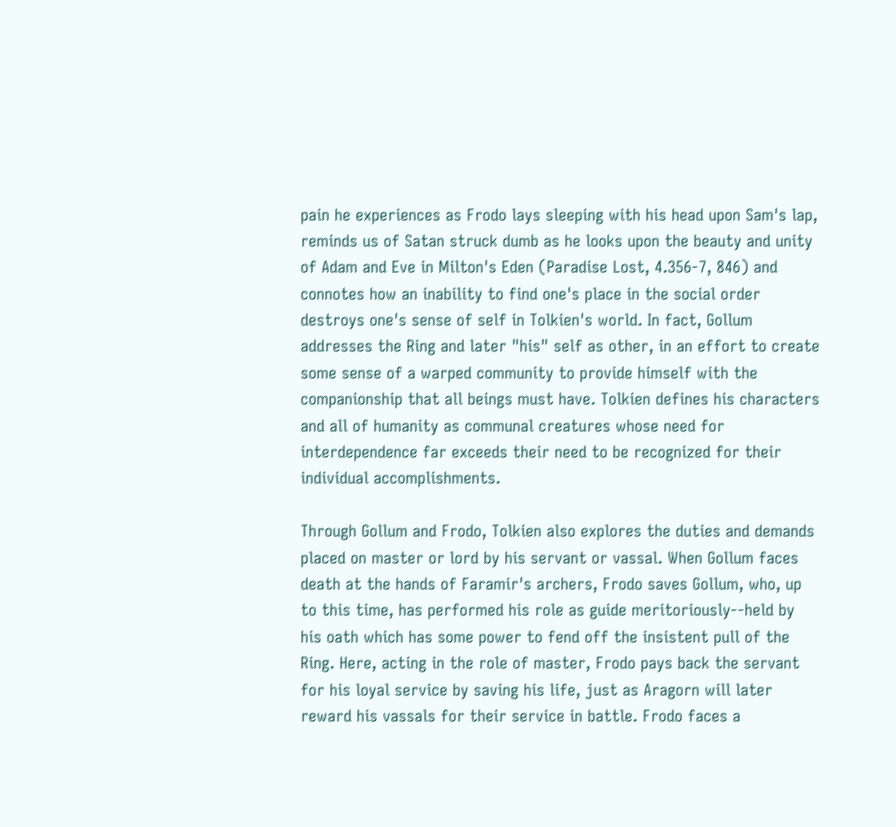pain he experiences as Frodo lays sleeping with his head upon Sam's lap, reminds us of Satan struck dumb as he looks upon the beauty and unity of Adam and Eve in Milton's Eden (Paradise Lost, 4.356-7, 846) and connotes how an inability to find one's place in the social order destroys one's sense of self in Tolkien's world. In fact, Gollum addresses the Ring and later "his" self as other, in an effort to create some sense of a warped community to provide himself with the companionship that all beings must have. Tolkien defines his characters and all of humanity as communal creatures whose need for interdependence far exceeds their need to be recognized for their individual accomplishments.

Through Gollum and Frodo, Tolkien also explores the duties and demands placed on master or lord by his servant or vassal. When Gollum faces death at the hands of Faramir's archers, Frodo saves Gollum, who, up to this time, has performed his role as guide meritoriously--held by his oath which has some power to fend off the insistent pull of the Ring. Here, acting in the role of master, Frodo pays back the servant for his loyal service by saving his life, just as Aragorn will later reward his vassals for their service in battle. Frodo faces a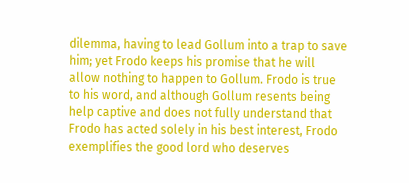dilemma, having to lead Gollum into a trap to save him; yet Frodo keeps his promise that he will allow nothing to happen to Gollum. Frodo is true to his word, and although Gollum resents being help captive and does not fully understand that Frodo has acted solely in his best interest, Frodo exemplifies the good lord who deserves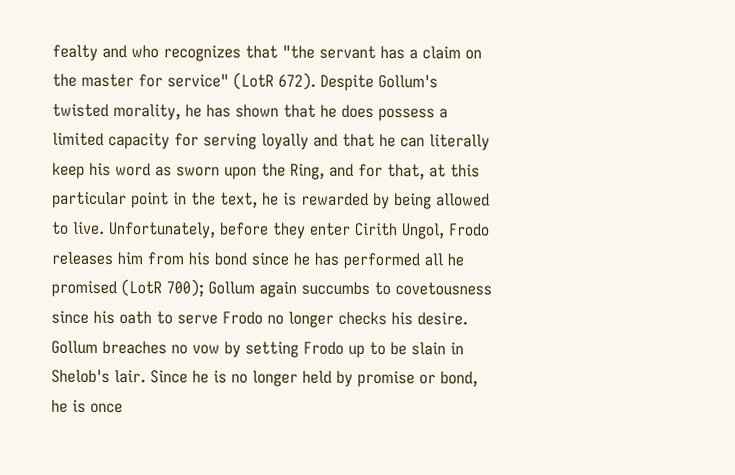fealty and who recognizes that "the servant has a claim on the master for service" (LotR 672). Despite Gollum's twisted morality, he has shown that he does possess a limited capacity for serving loyally and that he can literally keep his word as sworn upon the Ring, and for that, at this particular point in the text, he is rewarded by being allowed to live. Unfortunately, before they enter Cirith Ungol, Frodo releases him from his bond since he has performed all he promised (LotR 700); Gollum again succumbs to covetousness since his oath to serve Frodo no longer checks his desire. Gollum breaches no vow by setting Frodo up to be slain in Shelob's lair. Since he is no longer held by promise or bond, he is once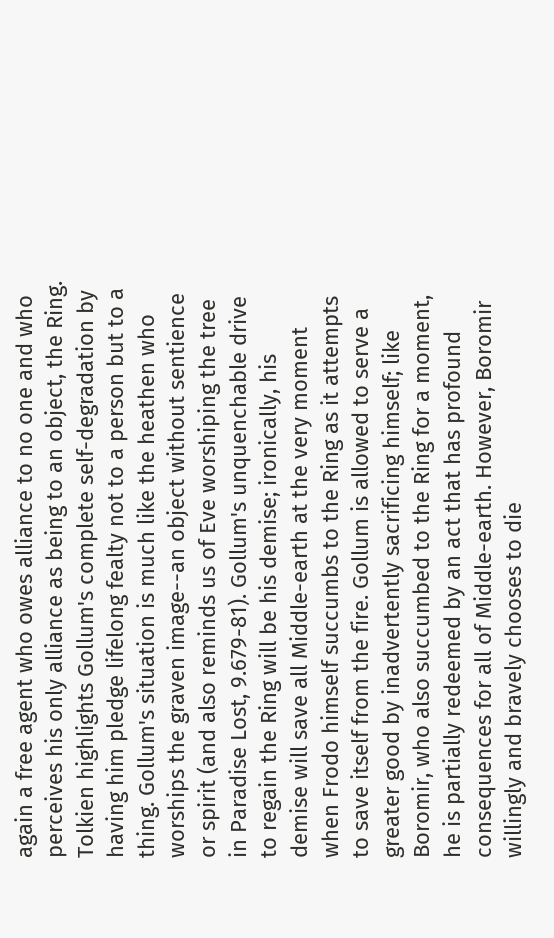again a free agent who owes alliance to no one and who perceives his only alliance as being to an object, the Ring. Tolkien highlights Gollum's complete self-degradation by having him pledge lifelong fealty not to a person but to a thing. Gollum's situation is much like the heathen who worships the graven image--an object without sentience or spirit (and also reminds us of Eve worshiping the tree in Paradise Lost, 9.679-81). Gollum's unquenchable drive to regain the Ring will be his demise; ironically, his demise will save all Middle-earth at the very moment when Frodo himself succumbs to the Ring as it attempts to save itself from the fire. Gollum is allowed to serve a greater good by inadvertently sacrificing himself; like Boromir, who also succumbed to the Ring for a moment, he is partially redeemed by an act that has profound consequences for all of Middle-earth. However, Boromir willingly and bravely chooses to die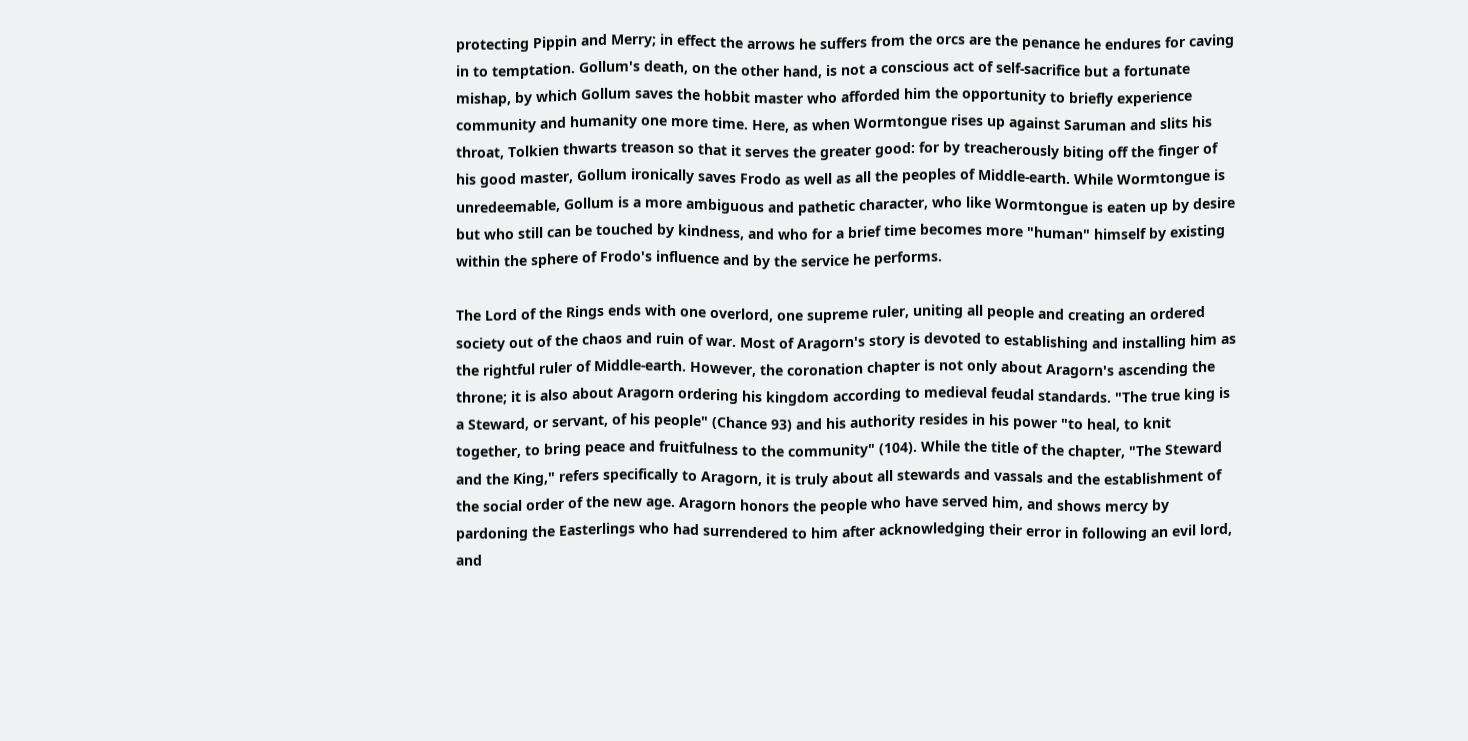protecting Pippin and Merry; in effect the arrows he suffers from the orcs are the penance he endures for caving in to temptation. Gollum's death, on the other hand, is not a conscious act of self-sacrifice but a fortunate mishap, by which Gollum saves the hobbit master who afforded him the opportunity to briefly experience community and humanity one more time. Here, as when Wormtongue rises up against Saruman and slits his throat, Tolkien thwarts treason so that it serves the greater good: for by treacherously biting off the finger of his good master, Gollum ironically saves Frodo as well as all the peoples of Middle-earth. While Wormtongue is unredeemable, Gollum is a more ambiguous and pathetic character, who like Wormtongue is eaten up by desire but who still can be touched by kindness, and who for a brief time becomes more "human" himself by existing within the sphere of Frodo's influence and by the service he performs.

The Lord of the Rings ends with one overlord, one supreme ruler, uniting all people and creating an ordered society out of the chaos and ruin of war. Most of Aragorn's story is devoted to establishing and installing him as the rightful ruler of Middle-earth. However, the coronation chapter is not only about Aragorn's ascending the throne; it is also about Aragorn ordering his kingdom according to medieval feudal standards. "The true king is a Steward, or servant, of his people" (Chance 93) and his authority resides in his power "to heal, to knit together, to bring peace and fruitfulness to the community" (104). While the title of the chapter, "The Steward and the King," refers specifically to Aragorn, it is truly about all stewards and vassals and the establishment of the social order of the new age. Aragorn honors the people who have served him, and shows mercy by pardoning the Easterlings who had surrendered to him after acknowledging their error in following an evil lord, and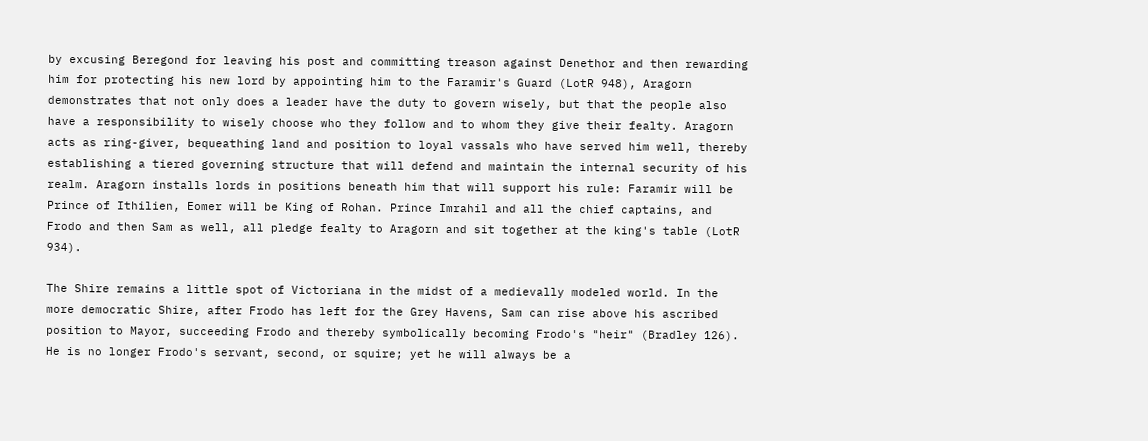by excusing Beregond for leaving his post and committing treason against Denethor and then rewarding him for protecting his new lord by appointing him to the Faramir's Guard (LotR 948), Aragorn demonstrates that not only does a leader have the duty to govern wisely, but that the people also have a responsibility to wisely choose who they follow and to whom they give their fealty. Aragorn acts as ring-giver, bequeathing land and position to loyal vassals who have served him well, thereby establishing a tiered governing structure that will defend and maintain the internal security of his realm. Aragorn installs lords in positions beneath him that will support his rule: Faramir will be Prince of Ithilien, Eomer will be King of Rohan. Prince Imrahil and all the chief captains, and Frodo and then Sam as well, all pledge fealty to Aragorn and sit together at the king's table (LotR 934).

The Shire remains a little spot of Victoriana in the midst of a medievally modeled world. In the more democratic Shire, after Frodo has left for the Grey Havens, Sam can rise above his ascribed position to Mayor, succeeding Frodo and thereby symbolically becoming Frodo's "heir" (Bradley 126). He is no longer Frodo's servant, second, or squire; yet he will always be a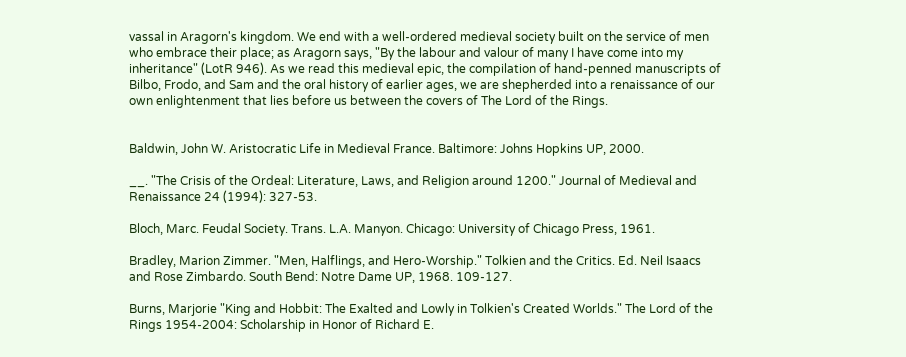vassal in Aragorn's kingdom. We end with a well-ordered medieval society built on the service of men who embrace their place; as Aragorn says, "By the labour and valour of many I have come into my inheritance" (LotR 946). As we read this medieval epic, the compilation of hand-penned manuscripts of Bilbo, Frodo, and Sam and the oral history of earlier ages, we are shepherded into a renaissance of our own enlightenment that lies before us between the covers of The Lord of the Rings.


Baldwin, John W. Aristocratic Life in Medieval France. Baltimore: Johns Hopkins UP, 2000.

__. "The Crisis of the Ordeal: Literature, Laws, and Religion around 1200." Journal of Medieval and Renaissance 24 (1994): 327-53.

Bloch, Marc. Feudal Society. Trans. L.A. Manyon. Chicago: University of Chicago Press, 1961.

Bradley, Marion Zimmer. "Men, Halflings, and Hero-Worship." Tolkien and the Critics. Ed. Neil Isaacs and Rose Zimbardo. South Bend: Notre Dame UP, 1968. 109-127.

Burns, Marjorie "King and Hobbit: The Exalted and Lowly in Tolkien's Created Worlds." The Lord of the Rings 1954-2004: Scholarship in Honor of Richard E.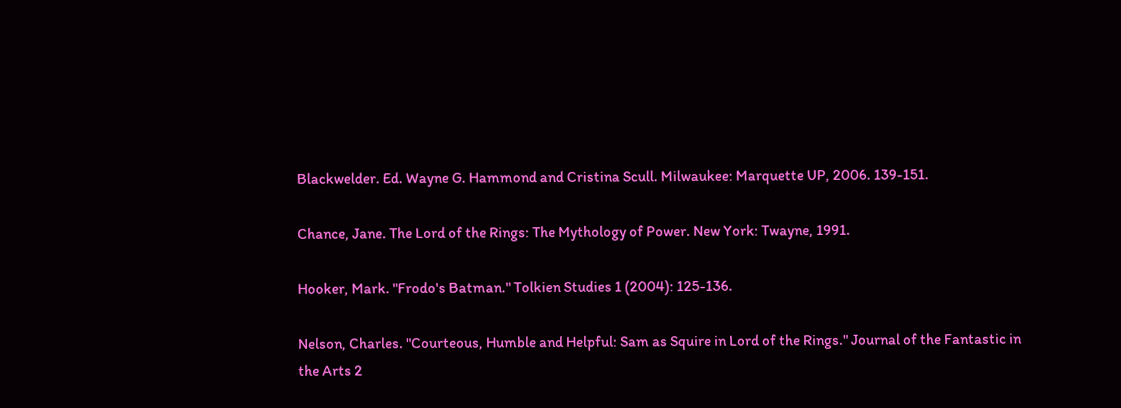Blackwelder. Ed. Wayne G. Hammond and Cristina Scull. Milwaukee: Marquette UP, 2006. 139-151.

Chance, Jane. The Lord of the Rings: The Mythology of Power. New York: Twayne, 1991.

Hooker, Mark. "Frodo's Batman." Tolkien Studies 1 (2004): 125-136.

Nelson, Charles. "Courteous, Humble and Helpful: Sam as Squire in Lord of the Rings." Journal of the Fantastic in the Arts 2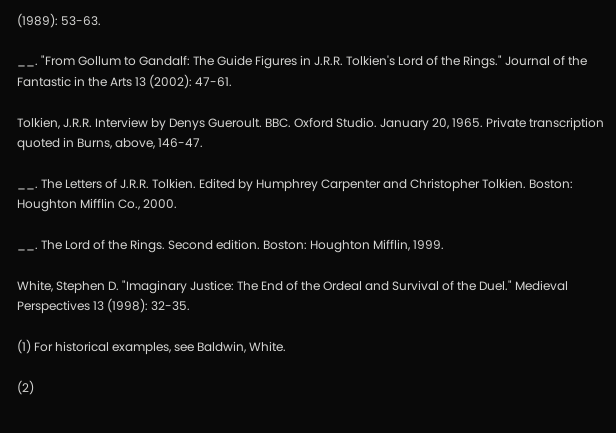(1989): 53-63.

__. "From Gollum to Gandalf: The Guide Figures in J.R.R. Tolkien's Lord of the Rings." Journal of the Fantastic in the Arts 13 (2002): 47-61.

Tolkien, J.R.R. Interview by Denys Gueroult. BBC. Oxford Studio. January 20, 1965. Private transcription quoted in Burns, above, 146-47.

__. The Letters of J.R.R. Tolkien. Edited by Humphrey Carpenter and Christopher Tolkien. Boston: Houghton Mifflin Co., 2000.

__. The Lord of the Rings. Second edition. Boston: Houghton Mifflin, 1999.

White, Stephen D. "Imaginary Justice: The End of the Ordeal and Survival of the Duel." Medieval Perspectives 13 (1998): 32-35.

(1) For historical examples, see Baldwin, White.

(2)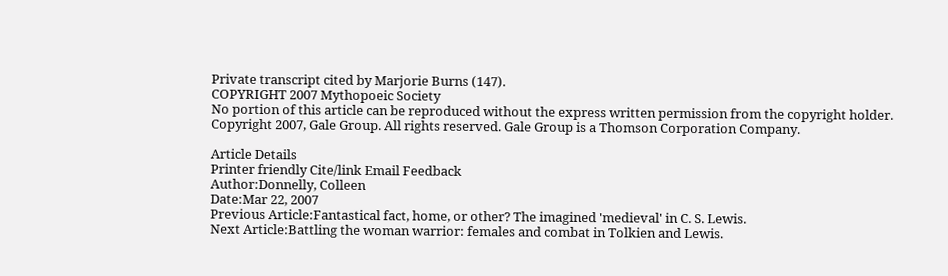Private transcript cited by Marjorie Burns (147).
COPYRIGHT 2007 Mythopoeic Society
No portion of this article can be reproduced without the express written permission from the copyright holder.
Copyright 2007, Gale Group. All rights reserved. Gale Group is a Thomson Corporation Company.

Article Details
Printer friendly Cite/link Email Feedback
Author:Donnelly, Colleen
Date:Mar 22, 2007
Previous Article:Fantastical fact, home, or other? The imagined 'medieval' in C. S. Lewis.
Next Article:Battling the woman warrior: females and combat in Tolkien and Lewis.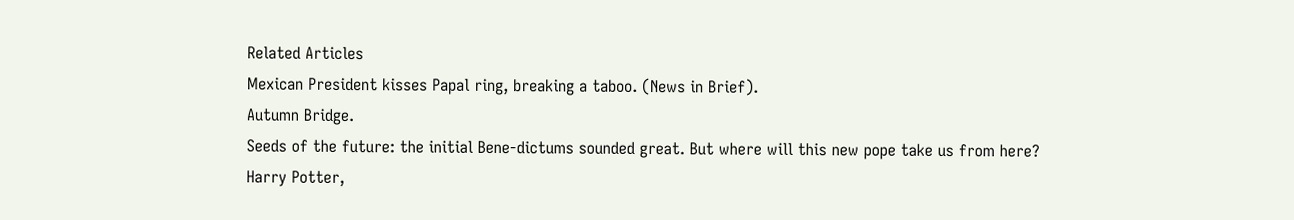Related Articles
Mexican President kisses Papal ring, breaking a taboo. (News in Brief).
Autumn Bridge.
Seeds of the future: the initial Bene-dictums sounded great. But where will this new pope take us from here?
Harry Potter,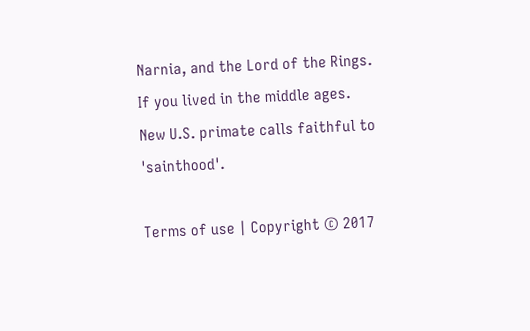Narnia, and the Lord of the Rings.
If you lived in the middle ages.
New U.S. primate calls faithful to 'sainthood'.

Terms of use | Copyright © 2017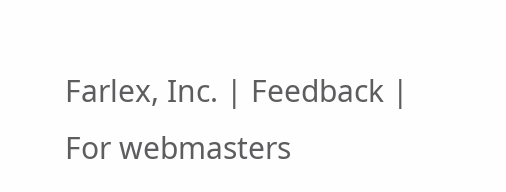Farlex, Inc. | Feedback | For webmasters